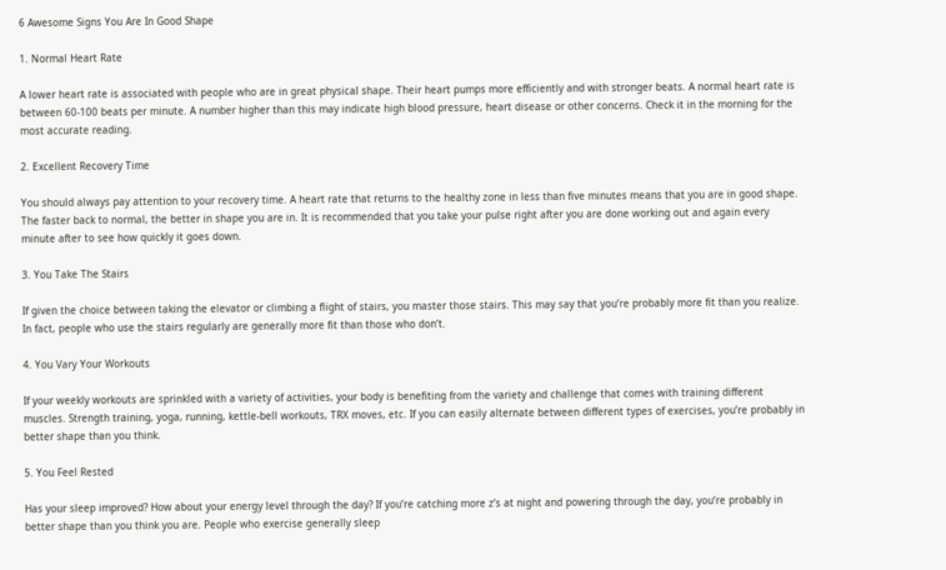6 Awesome Signs You Are In Good Shape

1. Normal Heart Rate

A lower heart rate is associated with people who are in great physical shape. Their heart pumps more efficiently and with stronger beats. A normal heart rate is between 60-100 beats per minute. A number higher than this may indicate high blood pressure, heart disease or other concerns. Check it in the morning for the most accurate reading.

2. Excellent Recovery Time

You should always pay attention to your recovery time. A heart rate that returns to the healthy zone in less than five minutes means that you are in good shape. The faster back to normal, the better in shape you are in. It is recommended that you take your pulse right after you are done working out and again every minute after to see how quickly it goes down.

3. You Take The Stairs

If given the choice between taking the elevator or climbing a flight of stairs, you master those stairs. This may say that you’re probably more fit than you realize. In fact, people who use the stairs regularly are generally more fit than those who don’t.

4. You Vary Your Workouts

If your weekly workouts are sprinkled with a variety of activities, your body is benefiting from the variety and challenge that comes with training different muscles. Strength training, yoga, running, kettle-bell workouts, TRX moves, etc. If you can easily alternate between different types of exercises, you’re probably in better shape than you think.

5. You Feel Rested

Has your sleep improved? How about your energy level through the day? If you’re catching more z’s at night and powering through the day, you’re probably in better shape than you think you are. People who exercise generally sleep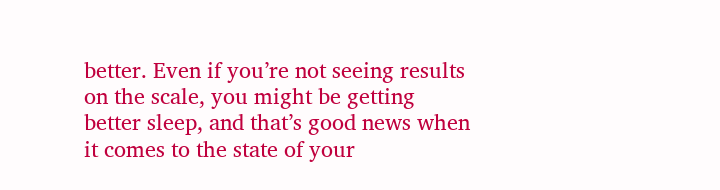better. Even if you’re not seeing results on the scale, you might be getting better sleep, and that’s good news when it comes to the state of your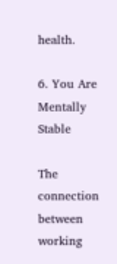health.

6. You Are Mentally Stable

The connection between working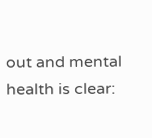out and mental health is clear: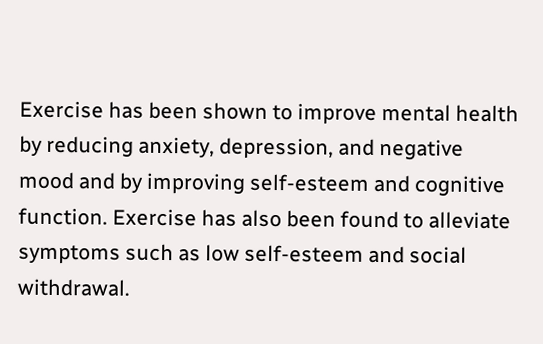Exercise has been shown to improve mental health by reducing anxiety, depression, and negative mood and by improving self-esteem and cognitive function. Exercise has also been found to alleviate symptoms such as low self-esteem and social withdrawal.